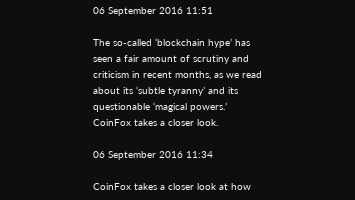06 September 2016 11:51

The so-called ‘blockchain hype’ has seen a fair amount of scrutiny and criticism in recent months, as we read about its ‘subtle tyranny’ and its questionable ‘magical powers.’ CoinFox takes a closer look.

06 September 2016 11:34

CoinFox takes a closer look at how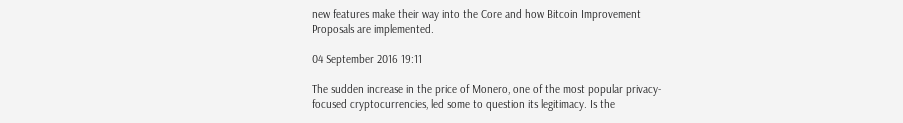new features make their way into the Core and how Bitcoin Improvement Proposals are implemented.

04 September 2016 19:11

The sudden increase in the price of Monero, one of the most popular privacy-focused cryptocurrencies, led some to question its legitimacy. Is the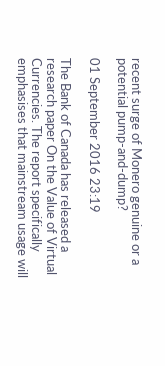recent surge of Monero genuine or a potential pump-and-dump?

01 September 2016 23:19

The Bank of Canada has released a research paper On the Value of Virtual Currencies. The report specifically emphasises that mainstream usage will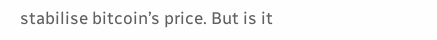stabilise bitcoin’s price. But is it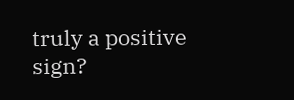truly a positive sign?